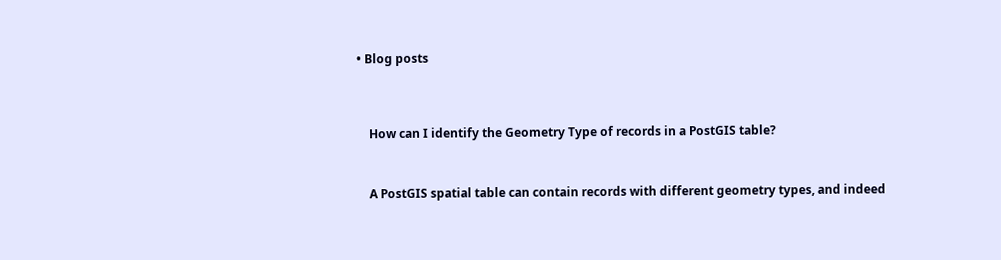• Blog posts




    How can I identify the Geometry Type of records in a PostGIS table?



    A PostGIS spatial table can contain records with different geometry types, and indeed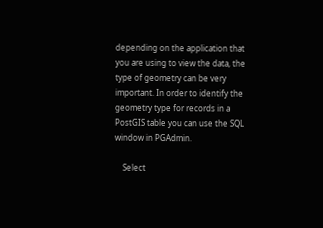depending on the application that you are using to view the data, the type of geometry can be very important. In order to identify the geometry type for records in a PostGIS table you can use the SQL window in PGAdmin.

    Select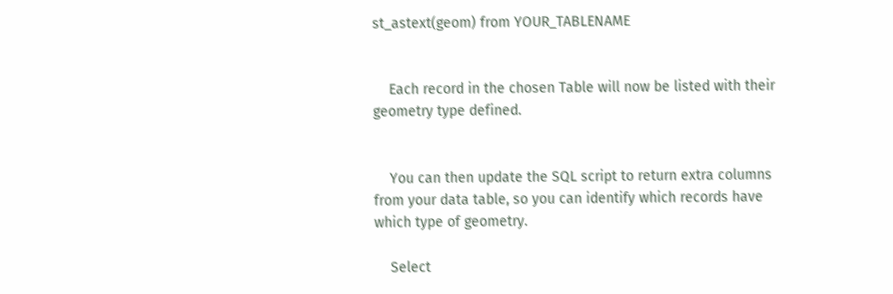st_astext(geom) from YOUR_TABLENAME


    Each record in the chosen Table will now be listed with their geometry type defined.


    You can then update the SQL script to return extra columns from your data table, so you can identify which records have which type of geometry.

    Select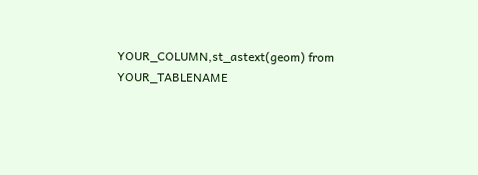YOUR_COLUMN,st_astext(geom) from YOUR_TABLENAME